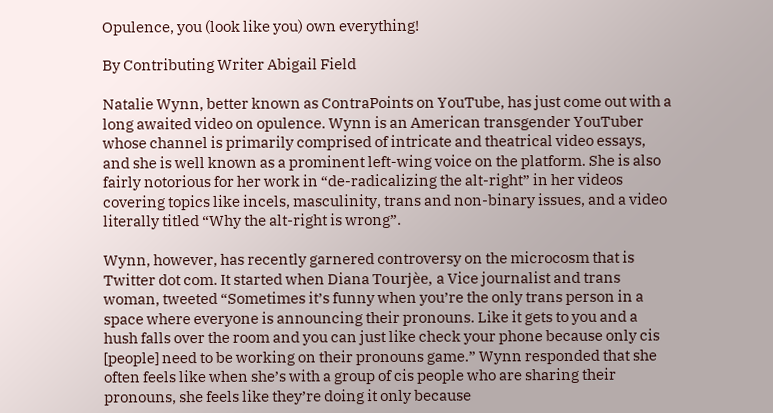Opulence, you (look like you) own everything!

By Contributing Writer Abigail Field

Natalie Wynn, better known as ContraPoints on YouTube, has just come out with a long awaited video on opulence. Wynn is an American transgender YouTuber whose channel is primarily comprised of intricate and theatrical video essays, and she is well known as a prominent left-wing voice on the platform. She is also fairly notorious for her work in “de-radicalizing the alt-right” in her videos covering topics like incels, masculinity, trans and non-binary issues, and a video literally titled “Why the alt-right is wrong”.

Wynn, however, has recently garnered controversy on the microcosm that is Twitter dot com. It started when Diana Tourjèe, a Vice journalist and trans woman, tweeted “Sometimes it’s funny when you’re the only trans person in a space where everyone is announcing their pronouns. Like it gets to you and a hush falls over the room and you can just like check your phone because only cis [people] need to be working on their pronouns game.” Wynn responded that she often feels like when she’s with a group of cis people who are sharing their pronouns, she feels like they’re doing it only because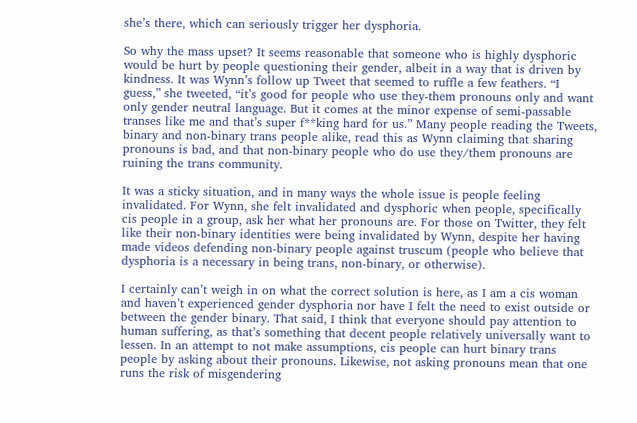she’s there, which can seriously trigger her dysphoria.

So why the mass upset? It seems reasonable that someone who is highly dysphoric would be hurt by people questioning their gender, albeit in a way that is driven by kindness. It was Wynn’s follow up Tweet that seemed to ruffle a few feathers. “I guess,” she tweeted, “it’s good for people who use they-them pronouns only and want only gender neutral language. But it comes at the minor expense of semi-passable transes like me and that’s super f**king hard for us.” Many people reading the Tweets, binary and non-binary trans people alike, read this as Wynn claiming that sharing pronouns is bad, and that non-binary people who do use they/them pronouns are ruining the trans community.

It was a sticky situation, and in many ways the whole issue is people feeling invalidated. For Wynn, she felt invalidated and dysphoric when people, specifically cis people in a group, ask her what her pronouns are. For those on Twitter, they felt like their non-binary identities were being invalidated by Wynn, despite her having made videos defending non-binary people against truscum (people who believe that dysphoria is a necessary in being trans, non-binary, or otherwise).

I certainly can’t weigh in on what the correct solution is here, as I am a cis woman and haven’t experienced gender dysphoria nor have I felt the need to exist outside or between the gender binary. That said, I think that everyone should pay attention to human suffering, as that’s something that decent people relatively universally want to lessen. In an attempt to not make assumptions, cis people can hurt binary trans people by asking about their pronouns. Likewise, not asking pronouns mean that one runs the risk of misgendering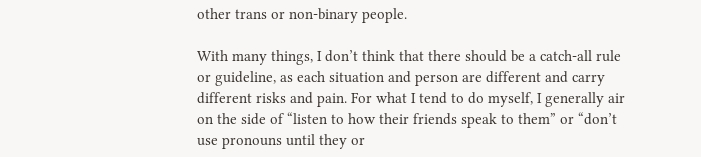other trans or non-binary people.

With many things, I don’t think that there should be a catch-all rule or guideline, as each situation and person are different and carry different risks and pain. For what I tend to do myself, I generally air on the side of “listen to how their friends speak to them” or “don’t use pronouns until they or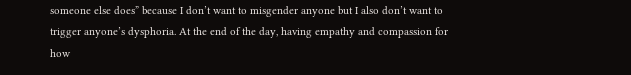someone else does” because I don’t want to misgender anyone but I also don’t want to trigger anyone’s dysphoria. At the end of the day, having empathy and compassion for how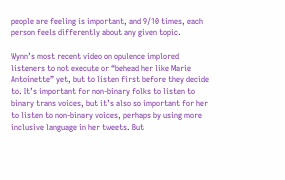people are feeling is important, and 9/10 times, each person feels differently about any given topic.

Wynn’s most recent video on opulence implored listeners to not execute or “behead her like Marie Antoinette” yet, but to listen first before they decide to. It’s important for non-binary folks to listen to binary trans voices, but it’s also so important for her to listen to non-binary voices, perhaps by using more inclusive language in her tweets. But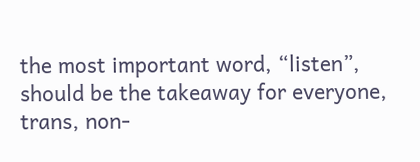the most important word, “listen”, should be the takeaway for everyone, trans, non-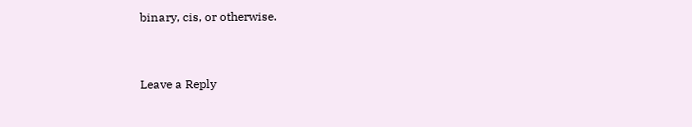binary, cis, or otherwise.



Leave a Reply